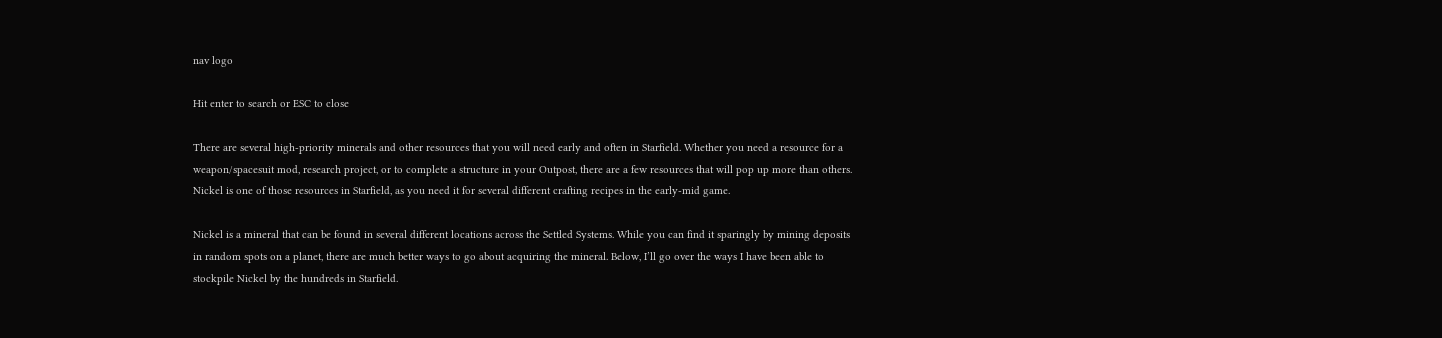nav logo

Hit enter to search or ESC to close

There are several high-priority minerals and other resources that you will need early and often in Starfield. Whether you need a resource for a weapon/spacesuit mod, research project, or to complete a structure in your Outpost, there are a few resources that will pop up more than others. Nickel is one of those resources in Starfield, as you need it for several different crafting recipes in the early-mid game.

Nickel is a mineral that can be found in several different locations across the Settled Systems. While you can find it sparingly by mining deposits in random spots on a planet, there are much better ways to go about acquiring the mineral. Below, I’ll go over the ways I have been able to stockpile Nickel by the hundreds in Starfield.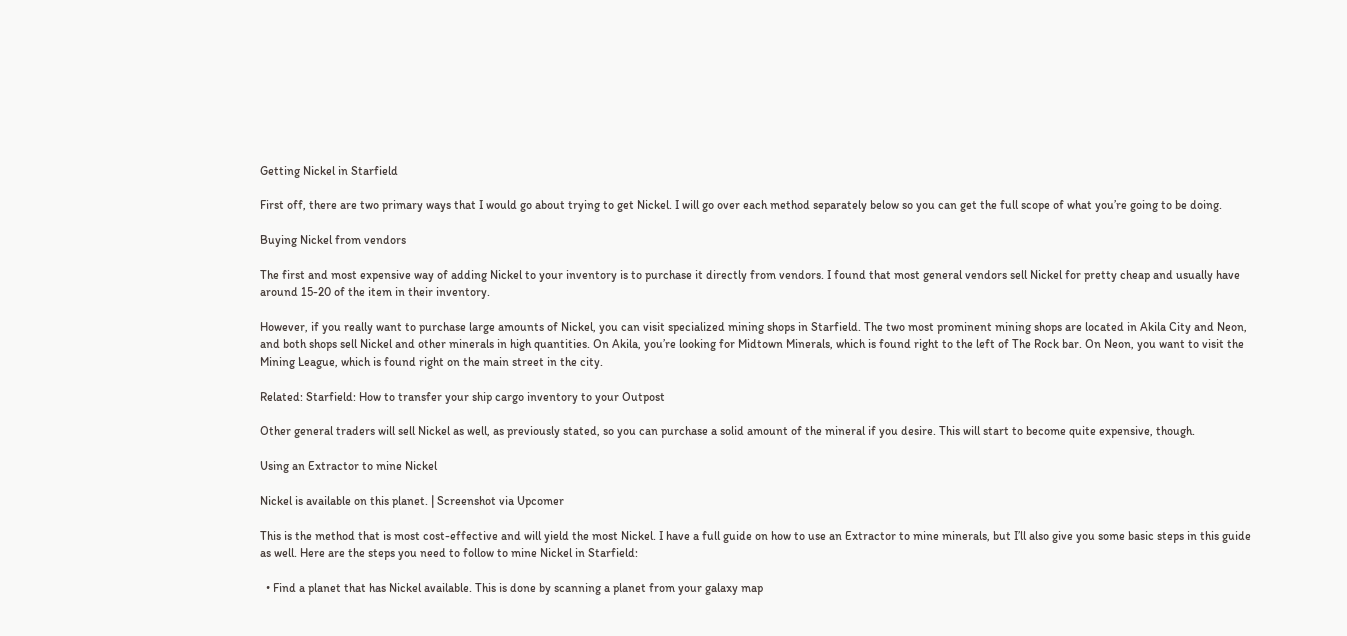Getting Nickel in Starfield

First off, there are two primary ways that I would go about trying to get Nickel. I will go over each method separately below so you can get the full scope of what you’re going to be doing.

Buying Nickel from vendors

The first and most expensive way of adding Nickel to your inventory is to purchase it directly from vendors. I found that most general vendors sell Nickel for pretty cheap and usually have around 15-20 of the item in their inventory.

However, if you really want to purchase large amounts of Nickel, you can visit specialized mining shops in Starfield. The two most prominent mining shops are located in Akila City and Neon, and both shops sell Nickel and other minerals in high quantities. On Akila, you’re looking for Midtown Minerals, which is found right to the left of The Rock bar. On Neon, you want to visit the Mining League, which is found right on the main street in the city.

Related: Starfield: How to transfer your ship cargo inventory to your Outpost

Other general traders will sell Nickel as well, as previously stated, so you can purchase a solid amount of the mineral if you desire. This will start to become quite expensive, though.

Using an Extractor to mine Nickel

Nickel is available on this planet. | Screenshot via Upcomer

This is the method that is most cost-effective and will yield the most Nickel. I have a full guide on how to use an Extractor to mine minerals, but I’ll also give you some basic steps in this guide as well. Here are the steps you need to follow to mine Nickel in Starfield:

  • Find a planet that has Nickel available. This is done by scanning a planet from your galaxy map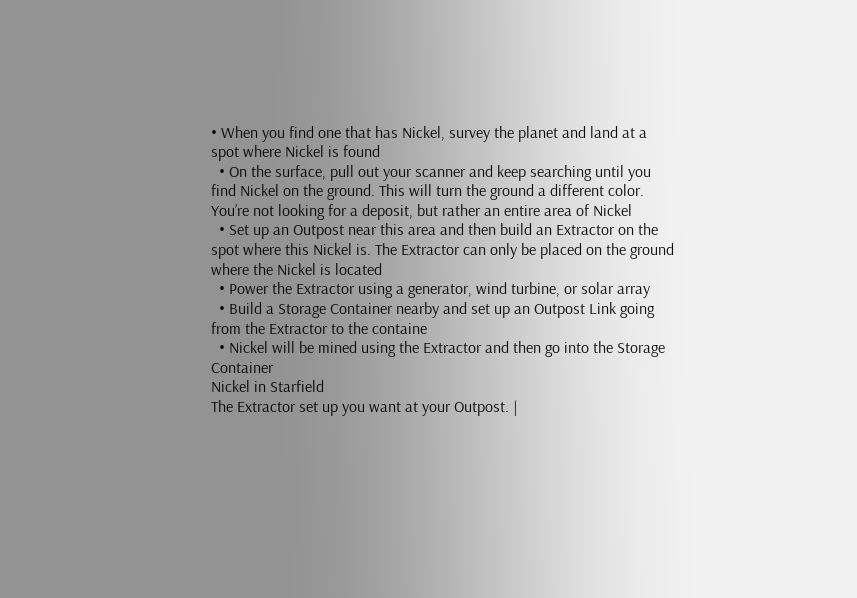• When you find one that has Nickel, survey the planet and land at a spot where Nickel is found
  • On the surface, pull out your scanner and keep searching until you find Nickel on the ground. This will turn the ground a different color. You’re not looking for a deposit, but rather an entire area of Nickel
  • Set up an Outpost near this area and then build an Extractor on the spot where this Nickel is. The Extractor can only be placed on the ground where the Nickel is located
  • Power the Extractor using a generator, wind turbine, or solar array
  • Build a Storage Container nearby and set up an Outpost Link going from the Extractor to the containe
  • Nickel will be mined using the Extractor and then go into the Storage Container
Nickel in Starfield
The Extractor set up you want at your Outpost. |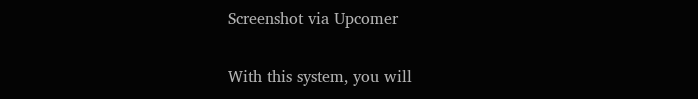Screenshot via Upcomer

With this system, you will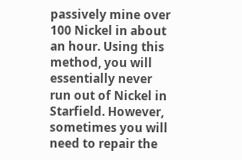passively mine over 100 Nickel in about an hour. Using this method, you will essentially never run out of Nickel in Starfield. However, sometimes you will need to repair the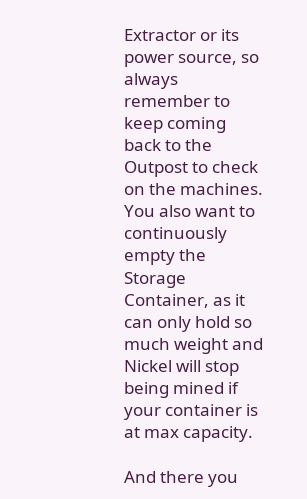Extractor or its power source, so always remember to keep coming back to the Outpost to check on the machines. You also want to continuously empty the Storage Container, as it can only hold so much weight and Nickel will stop being mined if your container is at max capacity.

And there you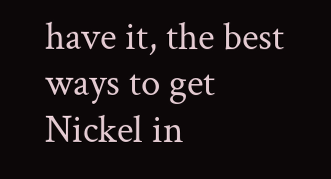have it, the best ways to get Nickel in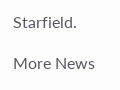Starfield.

More News